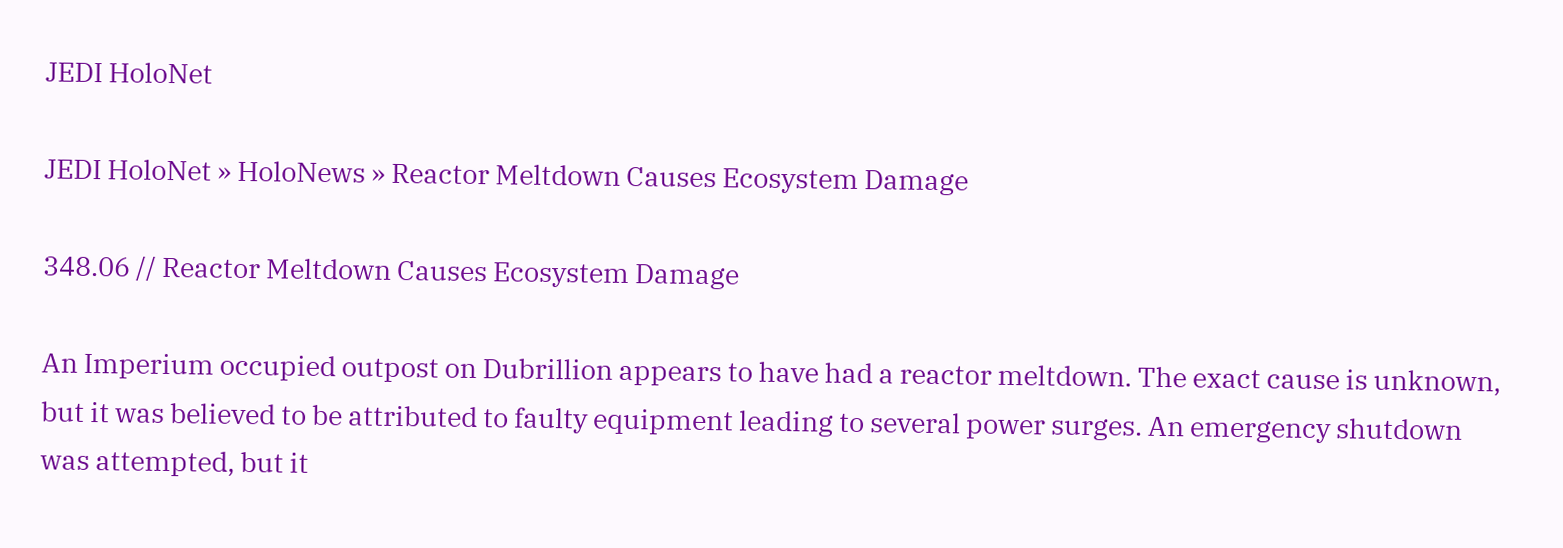JEDI HoloNet

JEDI HoloNet » HoloNews » Reactor Meltdown Causes Ecosystem Damage

348.06 // Reactor Meltdown Causes Ecosystem Damage

An Imperium occupied outpost on Dubrillion appears to have had a reactor meltdown. The exact cause is unknown, but it was believed to be attributed to faulty equipment leading to several power surges. An emergency shutdown was attempted, but it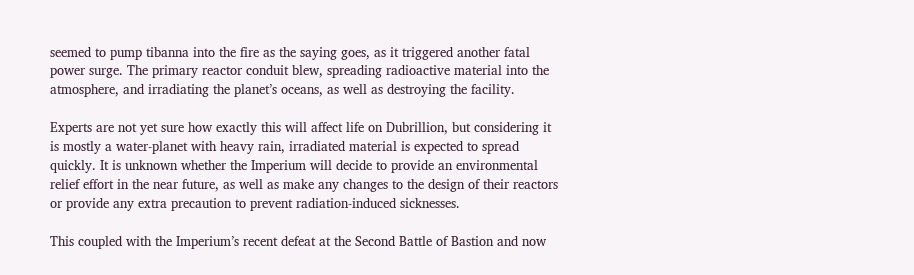seemed to pump tibanna into the fire as the saying goes, as it triggered another fatal power surge. The primary reactor conduit blew, spreading radioactive material into the atmosphere, and irradiating the planet’s oceans, as well as destroying the facility.

Experts are not yet sure how exactly this will affect life on Dubrillion, but considering it is mostly a water-planet with heavy rain, irradiated material is expected to spread quickly. It is unknown whether the Imperium will decide to provide an environmental relief effort in the near future, as well as make any changes to the design of their reactors or provide any extra precaution to prevent radiation-induced sicknesses.

This coupled with the Imperium’s recent defeat at the Second Battle of Bastion and now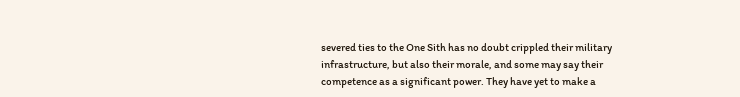severed ties to the One Sith has no doubt crippled their military infrastructure, but also their morale, and some may say their competence as a significant power. They have yet to make a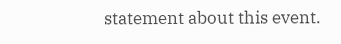statement about this event.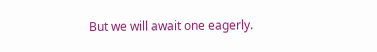But we will await one eagerly.